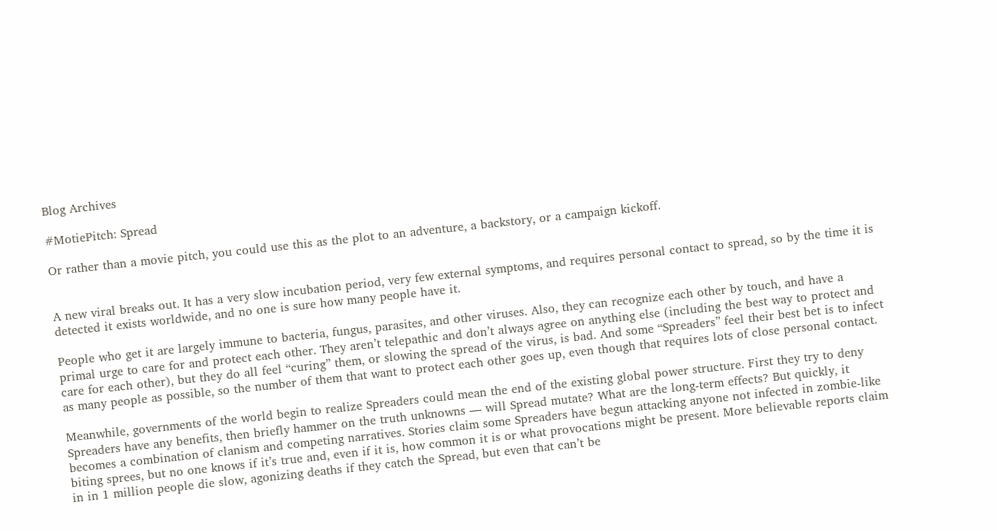Blog Archives

#MotiePitch: Spread

Or rather than a movie pitch, you could use this as the plot to an adventure, a backstory, or a campaign kickoff.


A new viral breaks out. It has a very slow incubation period, very few external symptoms, and requires personal contact to spread, so by the time it is detected it exists worldwide, and no one is sure how many people have it.

People who get it are largely immune to bacteria, fungus, parasites, and other viruses. Also, they can recognize each other by touch, and have a primal urge to care for and protect each other. They aren’t telepathic and don’t always agree on anything else (including the best way to protect and care for each other), but they do all feel “curing” them, or slowing the spread of the virus, is bad. And some “Spreaders” feel their best bet is to infect as many people as possible, so the number of them that want to protect each other goes up, even though that requires lots of close personal contact.

Meanwhile, governments of the world begin to realize Spreaders could mean the end of the existing global power structure. First they try to deny Spreaders have any benefits, then briefly hammer on the truth unknowns — will Spread mutate? What are the long-term effects? But quickly, it becomes a combination of clanism and competing narratives. Stories claim some Spreaders have begun attacking anyone not infected in zombie-like biting sprees, but no one knows if it’s true and, even if it is, how common it is or what provocations might be present. More believable reports claim in in 1 million people die slow, agonizing deaths if they catch the Spread, but even that can’t be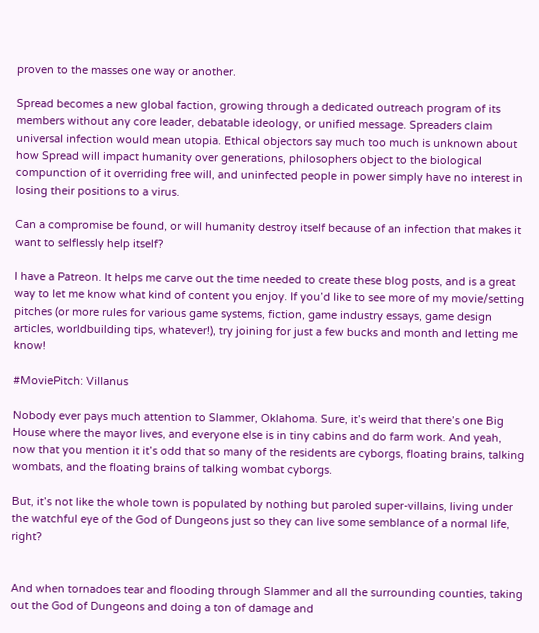proven to the masses one way or another.

Spread becomes a new global faction, growing through a dedicated outreach program of its members without any core leader, debatable ideology, or unified message. Spreaders claim universal infection would mean utopia. Ethical objectors say much too much is unknown about how Spread will impact humanity over generations, philosophers object to the biological compunction of it overriding free will, and uninfected people in power simply have no interest in losing their positions to a virus.

Can a compromise be found, or will humanity destroy itself because of an infection that makes it want to selflessly help itself?

I have a Patreon. It helps me carve out the time needed to create these blog posts, and is a great way to let me know what kind of content you enjoy. If you’d like to see more of my movie/setting pitches (or more rules for various game systems, fiction, game industry essays, game design articles, worldbuilding tips, whatever!), try joining for just a few bucks and month and letting me know!

#MoviePitch: Villanus

Nobody ever pays much attention to Slammer, Oklahoma. Sure, it’s weird that there’s one Big House where the mayor lives, and everyone else is in tiny cabins and do farm work. And yeah, now that you mention it it’s odd that so many of the residents are cyborgs, floating brains, talking wombats, and the floating brains of talking wombat cyborgs.

But, it’s not like the whole town is populated by nothing but paroled super-villains, living under the watchful eye of the God of Dungeons just so they can live some semblance of a normal life, right?


And when tornadoes tear and flooding through Slammer and all the surrounding counties, taking out the God of Dungeons and doing a ton of damage and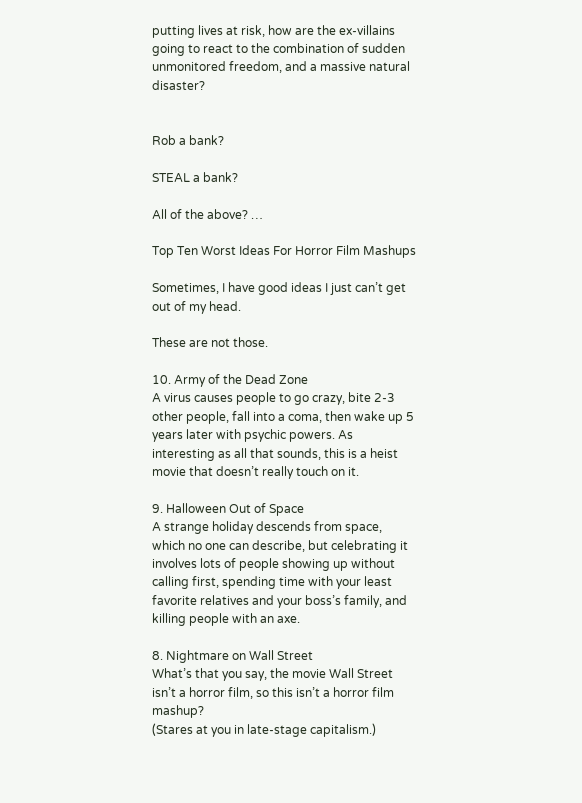putting lives at risk, how are the ex-villains going to react to the combination of sudden unmonitored freedom, and a massive natural disaster?


Rob a bank?

STEAL a bank?

All of the above? …

Top Ten Worst Ideas For Horror Film Mashups

Sometimes, I have good ideas I just can’t get out of my head.

These are not those.

10. Army of the Dead Zone
A virus causes people to go crazy, bite 2-3 other people, fall into a coma, then wake up 5 years later with psychic powers. As interesting as all that sounds, this is a heist movie that doesn’t really touch on it.

9. Halloween Out of Space
A strange holiday descends from space, which no one can describe, but celebrating it involves lots of people showing up without calling first, spending time with your least favorite relatives and your boss’s family, and killing people with an axe.

8. Nightmare on Wall Street
What’s that you say, the movie Wall Street isn’t a horror film, so this isn’t a horror film mashup?
(Stares at you in late-stage capitalism.)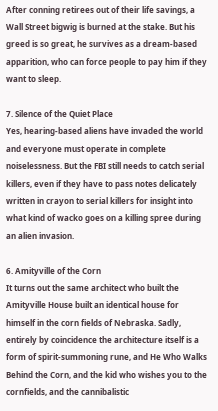After conning retirees out of their life savings, a Wall Street bigwig is burned at the stake. But his greed is so great, he survives as a dream-based apparition, who can force people to pay him if they want to sleep.

7. Silence of the Quiet Place
Yes, hearing-based aliens have invaded the world and everyone must operate in complete noiselessness. But the FBI still needs to catch serial killers, even if they have to pass notes delicately written in crayon to serial killers for insight into what kind of wacko goes on a killing spree during an alien invasion.

6. Amityville of the Corn
It turns out the same architect who built the Amityville House built an identical house for himself in the corn fields of Nebraska. Sadly, entirely by coincidence the architecture itself is a form of spirit-summoning rune, and He Who Walks Behind the Corn, and the kid who wishes you to the cornfields, and the cannibalistic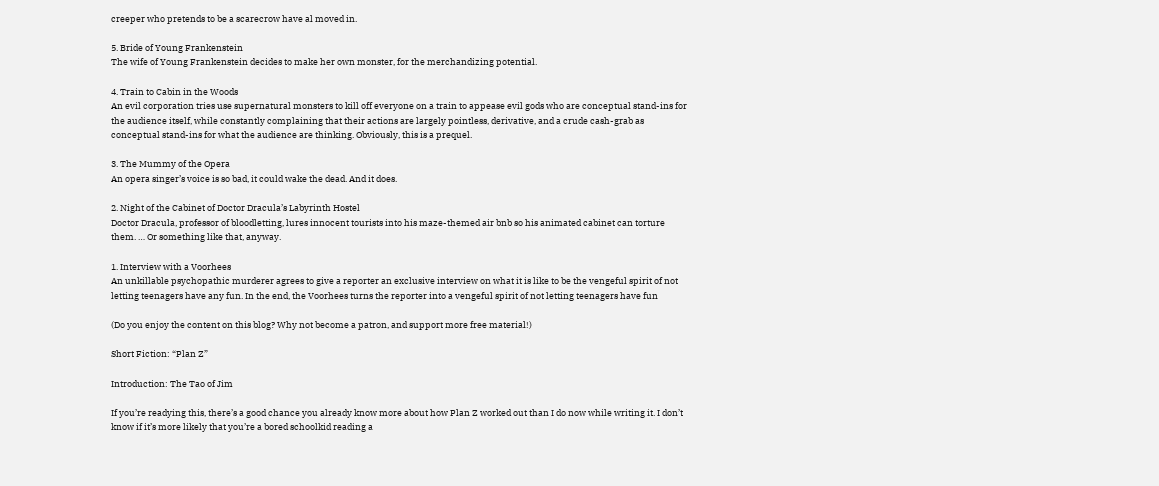creeper who pretends to be a scarecrow have al moved in.

5. Bride of Young Frankenstein
The wife of Young Frankenstein decides to make her own monster, for the merchandizing potential.

4. Train to Cabin in the Woods
An evil corporation tries use supernatural monsters to kill off everyone on a train to appease evil gods who are conceptual stand-ins for the audience itself, while constantly complaining that their actions are largely pointless, derivative, and a crude cash-grab as conceptual stand-ins for what the audience are thinking. Obviously, this is a prequel.

3. The Mummy of the Opera
An opera singer’s voice is so bad, it could wake the dead. And it does.

2. Night of the Cabinet of Doctor Dracula’s Labyrinth Hostel
Doctor Dracula, professor of bloodletting, lures innocent tourists into his maze-themed air bnb so his animated cabinet can torture them. … Or something like that, anyway.

1. Interview with a Voorhees
An unkillable psychopathic murderer agrees to give a reporter an exclusive interview on what it is like to be the vengeful spirit of not letting teenagers have any fun. In the end, the Voorhees turns the reporter into a vengeful spirit of not letting teenagers have fun

(Do you enjoy the content on this blog? Why not become a patron, and support more free material!)

Short Fiction: “Plan Z”

Introduction: The Tao of Jim

If you’re readying this, there’s a good chance you already know more about how Plan Z worked out than I do now while writing it. I don’t know if it’s more likely that you’re a bored schoolkid reading a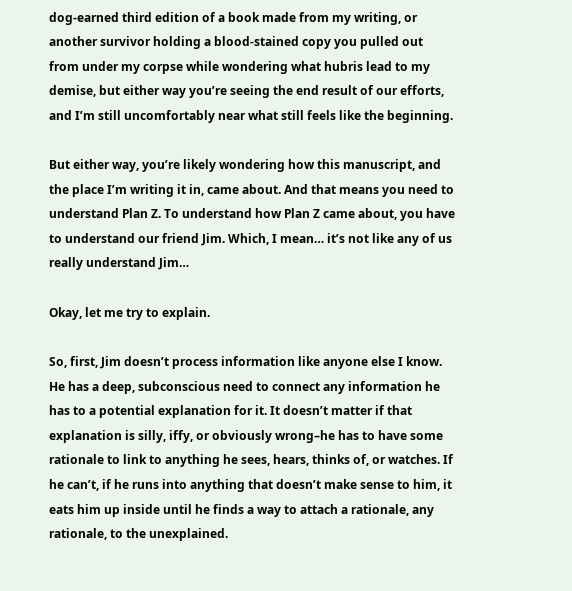dog-earned third edition of a book made from my writing, or another survivor holding a blood-stained copy you pulled out from under my corpse while wondering what hubris lead to my demise, but either way you’re seeing the end result of our efforts, and I’m still uncomfortably near what still feels like the beginning.

But either way, you’re likely wondering how this manuscript, and the place I’m writing it in, came about. And that means you need to understand Plan Z. To understand how Plan Z came about, you have to understand our friend Jim. Which, I mean… it’s not like any of us really understand Jim…

Okay, let me try to explain.

So, first, Jim doesn’t process information like anyone else I know. He has a deep, subconscious need to connect any information he has to a potential explanation for it. It doesn’t matter if that explanation is silly, iffy, or obviously wrong–he has to have some rationale to link to anything he sees, hears, thinks of, or watches. If he can’t, if he runs into anything that doesn’t make sense to him, it eats him up inside until he finds a way to attach a rationale, any rationale, to the unexplained.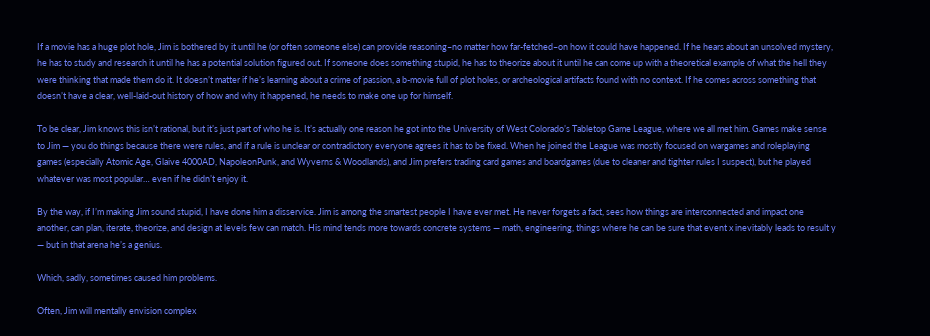If a movie has a huge plot hole, Jim is bothered by it until he (or often someone else) can provide reasoning–no matter how far-fetched–on how it could have happened. If he hears about an unsolved mystery, he has to study and research it until he has a potential solution figured out. If someone does something stupid, he has to theorize about it until he can come up with a theoretical example of what the hell they were thinking that made them do it. It doesn’t matter if he’s learning about a crime of passion, a b-movie full of plot holes, or archeological artifacts found with no context. If he comes across something that doesn’t have a clear, well-laid-out history of how and why it happened, he needs to make one up for himself.

To be clear, Jim knows this isn’t rational, but it’s just part of who he is. It’s actually one reason he got into the University of West Colorado’s Tabletop Game League, where we all met him. Games make sense to Jim — you do things because there were rules, and if a rule is unclear or contradictory everyone agrees it has to be fixed. When he joined the League was mostly focused on wargames and roleplaying games (especially Atomic Age, Glaive 4000AD, NapoleonPunk, and Wyverns & Woodlands), and Jim prefers trading card games and boardgames (due to cleaner and tighter rules I suspect), but he played whatever was most popular… even if he didn’t enjoy it.

By the way, if I’m making Jim sound stupid, I have done him a disservice. Jim is among the smartest people I have ever met. He never forgets a fact, sees how things are interconnected and impact one another, can plan, iterate, theorize, and design at levels few can match. His mind tends more towards concrete systems — math, engineering, things where he can be sure that event x inevitably leads to result y — but in that arena he’s a genius.

Which, sadly, sometimes caused him problems.

Often, Jim will mentally envision complex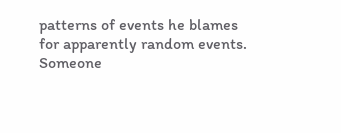patterns of events he blames for apparently random events. Someone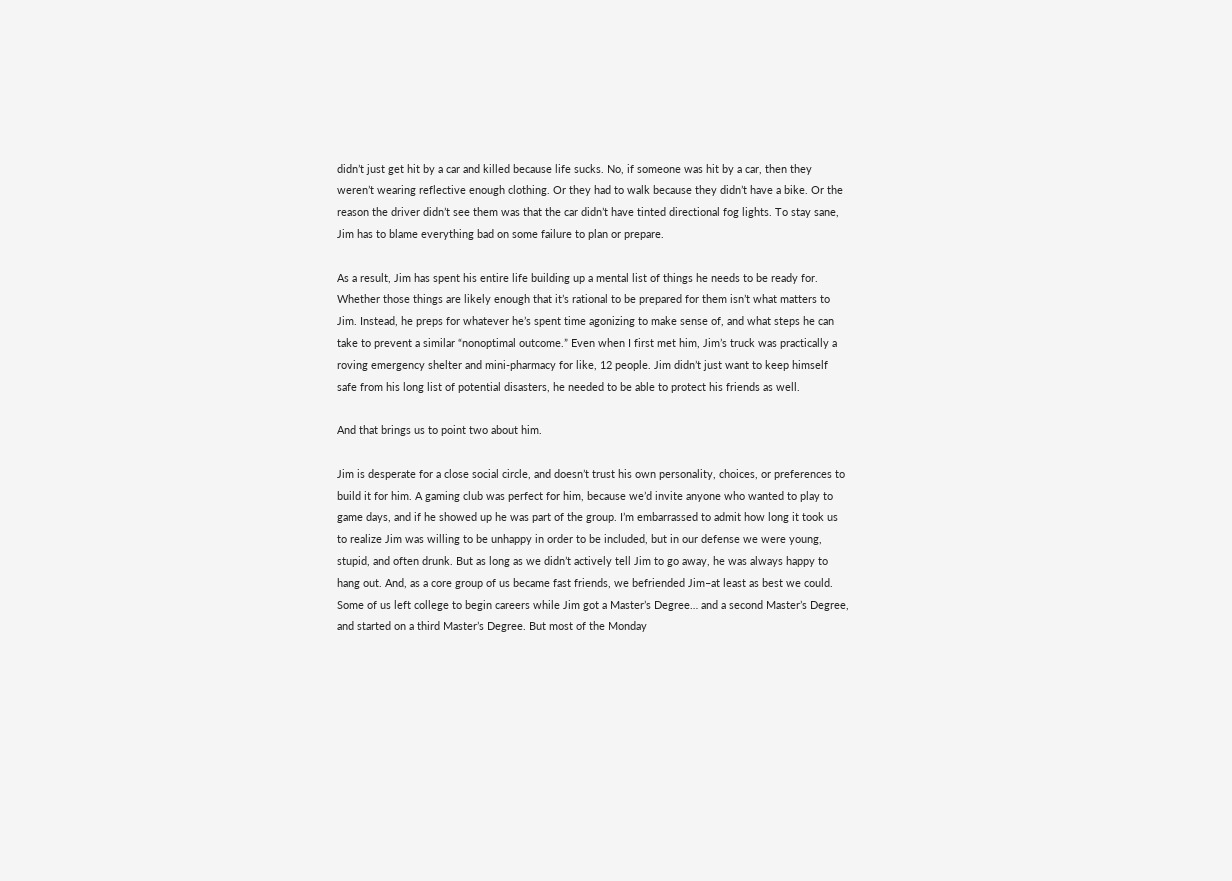didn’t just get hit by a car and killed because life sucks. No, if someone was hit by a car, then they weren’t wearing reflective enough clothing. Or they had to walk because they didn’t have a bike. Or the reason the driver didn’t see them was that the car didn’t have tinted directional fog lights. To stay sane, Jim has to blame everything bad on some failure to plan or prepare.

As a result, Jim has spent his entire life building up a mental list of things he needs to be ready for. Whether those things are likely enough that it’s rational to be prepared for them isn’t what matters to Jim. Instead, he preps for whatever he’s spent time agonizing to make sense of, and what steps he can take to prevent a similar “nonoptimal outcome.” Even when I first met him, Jim’s truck was practically a roving emergency shelter and mini-pharmacy for like, 12 people. Jim didn’t just want to keep himself safe from his long list of potential disasters, he needed to be able to protect his friends as well.

And that brings us to point two about him.

Jim is desperate for a close social circle, and doesn’t trust his own personality, choices, or preferences to build it for him. A gaming club was perfect for him, because we’d invite anyone who wanted to play to game days, and if he showed up he was part of the group. I’m embarrassed to admit how long it took us to realize Jim was willing to be unhappy in order to be included, but in our defense we were young, stupid, and often drunk. But as long as we didn’t actively tell Jim to go away, he was always happy to hang out. And, as a core group of us became fast friends, we befriended Jim–at least as best we could. Some of us left college to begin careers while Jim got a Master’s Degree… and a second Master’s Degree, and started on a third Master’s Degree. But most of the Monday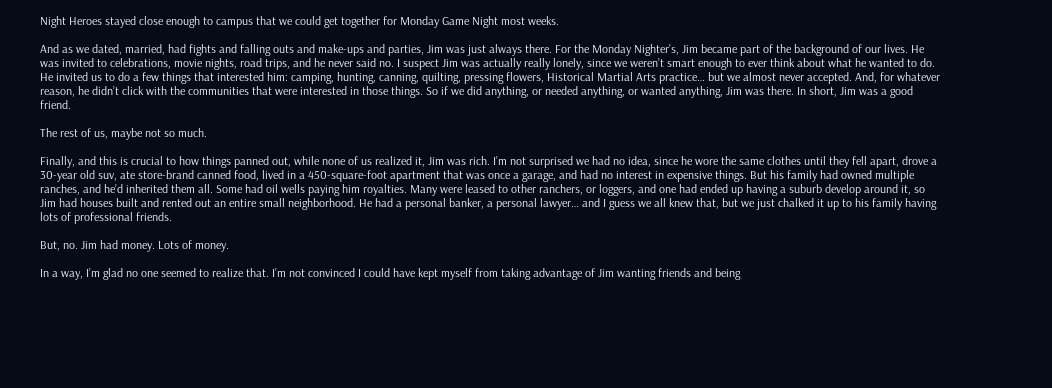Night Heroes stayed close enough to campus that we could get together for Monday Game Night most weeks.

And as we dated, married, had fights and falling outs and make-ups and parties, Jim was just always there. For the Monday Nighter’s, Jim became part of the background of our lives. He was invited to celebrations, movie nights, road trips, and he never said no. I suspect Jim was actually really lonely, since we weren’t smart enough to ever think about what he wanted to do. He invited us to do a few things that interested him: camping, hunting, canning, quilting, pressing flowers, Historical Martial Arts practice… but we almost never accepted. And, for whatever reason, he didn’t click with the communities that were interested in those things. So if we did anything, or needed anything, or wanted anything, Jim was there. In short, Jim was a good friend.

The rest of us, maybe not so much.

Finally, and this is crucial to how things panned out, while none of us realized it, Jim was rich. I’m not surprised we had no idea, since he wore the same clothes until they fell apart, drove a 30-year old suv, ate store-brand canned food, lived in a 450-square-foot apartment that was once a garage, and had no interest in expensive things. But his family had owned multiple ranches, and he’d inherited them all. Some had oil wells paying him royalties. Many were leased to other ranchers, or loggers, and one had ended up having a suburb develop around it, so Jim had houses built and rented out an entire small neighborhood. He had a personal banker, a personal lawyer… and I guess we all knew that, but we just chalked it up to his family having lots of professional friends.

But, no. Jim had money. Lots of money.

In a way, I’m glad no one seemed to realize that. I’m not convinced I could have kept myself from taking advantage of Jim wanting friends and being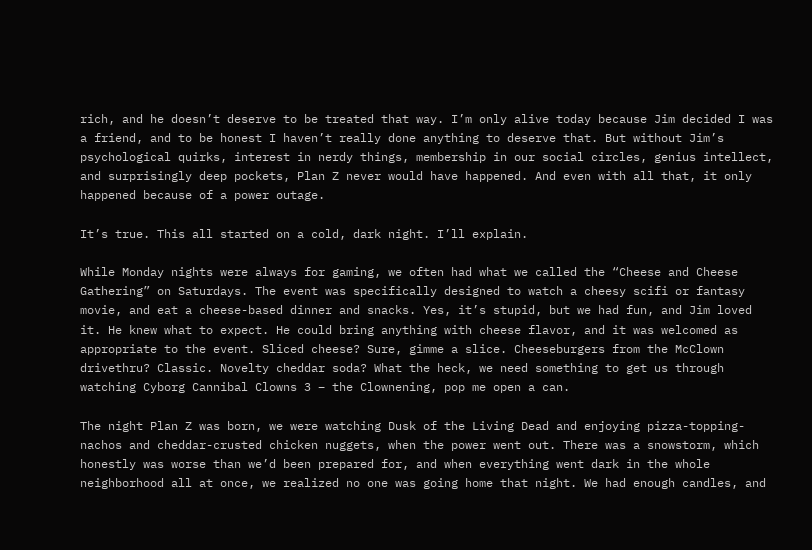rich, and he doesn’t deserve to be treated that way. I’m only alive today because Jim decided I was a friend, and to be honest I haven’t really done anything to deserve that. But without Jim’s psychological quirks, interest in nerdy things, membership in our social circles, genius intellect, and surprisingly deep pockets, Plan Z never would have happened. And even with all that, it only happened because of a power outage.

It’s true. This all started on a cold, dark night. I’ll explain.

While Monday nights were always for gaming, we often had what we called the “Cheese and Cheese Gathering” on Saturdays. The event was specifically designed to watch a cheesy scifi or fantasy movie, and eat a cheese-based dinner and snacks. Yes, it’s stupid, but we had fun, and Jim loved it. He knew what to expect. He could bring anything with cheese flavor, and it was welcomed as appropriate to the event. Sliced cheese? Sure, gimme a slice. Cheeseburgers from the McClown drivethru? Classic. Novelty cheddar soda? What the heck, we need something to get us through watching Cyborg Cannibal Clowns 3 – the Clownening, pop me open a can.

The night Plan Z was born, we were watching Dusk of the Living Dead and enjoying pizza-topping-nachos and cheddar-crusted chicken nuggets, when the power went out. There was a snowstorm, which honestly was worse than we’d been prepared for, and when everything went dark in the whole neighborhood all at once, we realized no one was going home that night. We had enough candles, and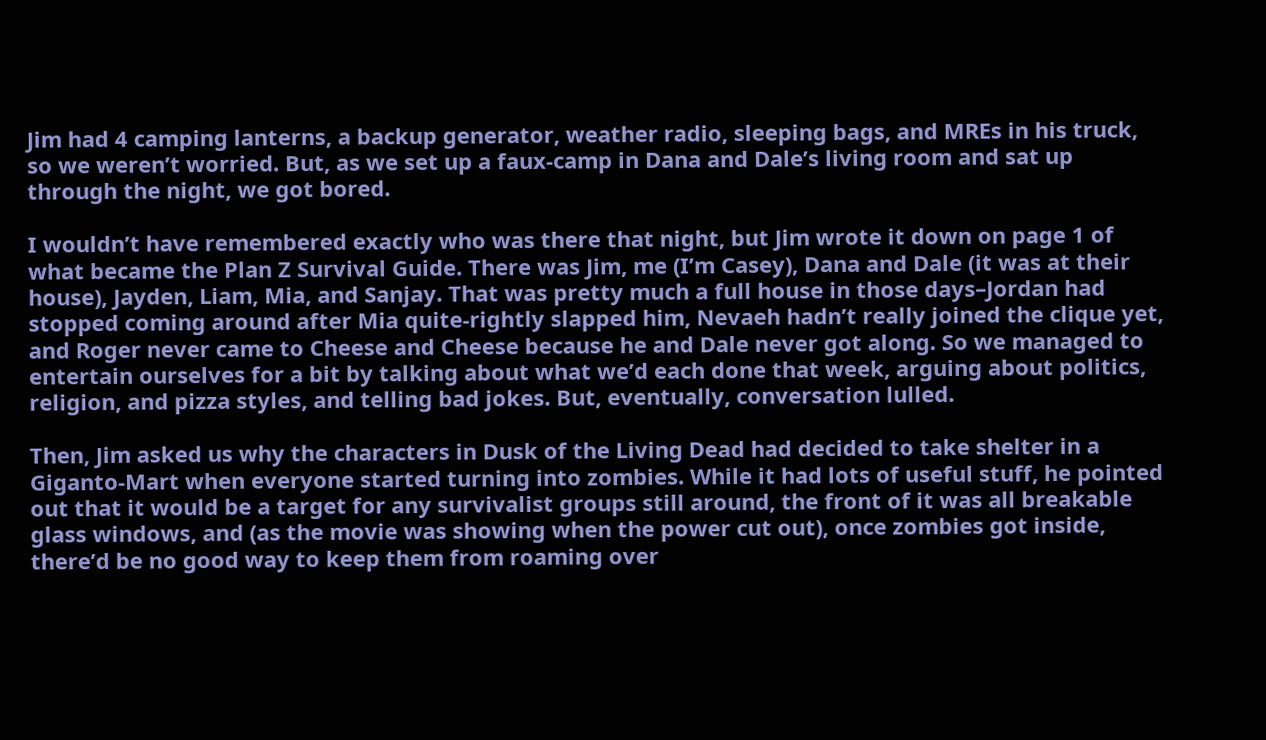Jim had 4 camping lanterns, a backup generator, weather radio, sleeping bags, and MREs in his truck, so we weren’t worried. But, as we set up a faux-camp in Dana and Dale’s living room and sat up through the night, we got bored.

I wouldn’t have remembered exactly who was there that night, but Jim wrote it down on page 1 of what became the Plan Z Survival Guide. There was Jim, me (I’m Casey), Dana and Dale (it was at their house), Jayden, Liam, Mia, and Sanjay. That was pretty much a full house in those days–Jordan had stopped coming around after Mia quite-rightly slapped him, Nevaeh hadn’t really joined the clique yet, and Roger never came to Cheese and Cheese because he and Dale never got along. So we managed to entertain ourselves for a bit by talking about what we’d each done that week, arguing about politics, religion, and pizza styles, and telling bad jokes. But, eventually, conversation lulled.

Then, Jim asked us why the characters in Dusk of the Living Dead had decided to take shelter in a Giganto-Mart when everyone started turning into zombies. While it had lots of useful stuff, he pointed out that it would be a target for any survivalist groups still around, the front of it was all breakable glass windows, and (as the movie was showing when the power cut out), once zombies got inside, there’d be no good way to keep them from roaming over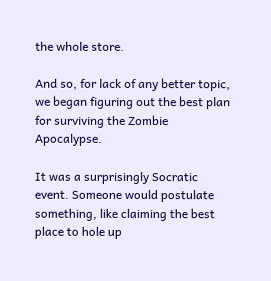the whole store.

And so, for lack of any better topic, we began figuring out the best plan for surviving the Zombie Apocalypse.

It was a surprisingly Socratic event. Someone would postulate something, like claiming the best place to hole up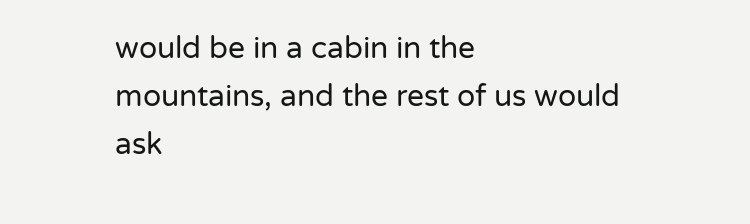would be in a cabin in the mountains, and the rest of us would ask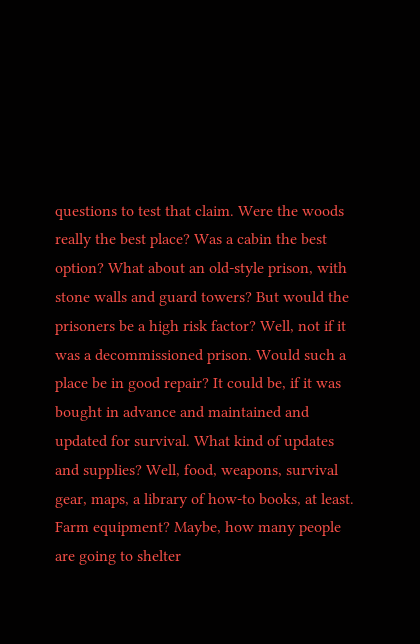questions to test that claim. Were the woods really the best place? Was a cabin the best option? What about an old-style prison, with stone walls and guard towers? But would the prisoners be a high risk factor? Well, not if it was a decommissioned prison. Would such a place be in good repair? It could be, if it was bought in advance and maintained and updated for survival. What kind of updates and supplies? Well, food, weapons, survival gear, maps, a library of how-to books, at least. Farm equipment? Maybe, how many people are going to shelter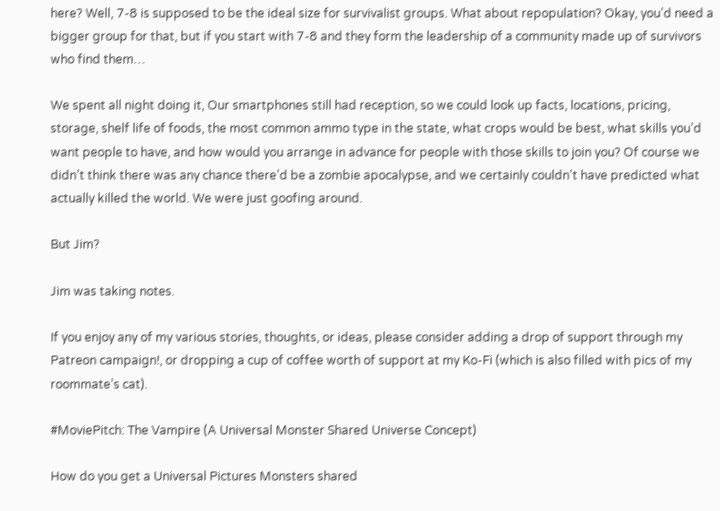here? Well, 7-8 is supposed to be the ideal size for survivalist groups. What about repopulation? Okay, you’d need a bigger group for that, but if you start with 7-8 and they form the leadership of a community made up of survivors who find them…

We spent all night doing it, Our smartphones still had reception, so we could look up facts, locations, pricing, storage, shelf life of foods, the most common ammo type in the state, what crops would be best, what skills you’d want people to have, and how would you arrange in advance for people with those skills to join you? Of course we didn’t think there was any chance there’d be a zombie apocalypse, and we certainly couldn’t have predicted what actually killed the world. We were just goofing around.

But Jim?

Jim was taking notes.

If you enjoy any of my various stories, thoughts, or ideas, please consider adding a drop of support through my Patreon campaign!, or dropping a cup of coffee worth of support at my Ko-Fi (which is also filled with pics of my roommate’s cat).

#MoviePitch: The Vampire (A Universal Monster Shared Universe Concept)

How do you get a Universal Pictures Monsters shared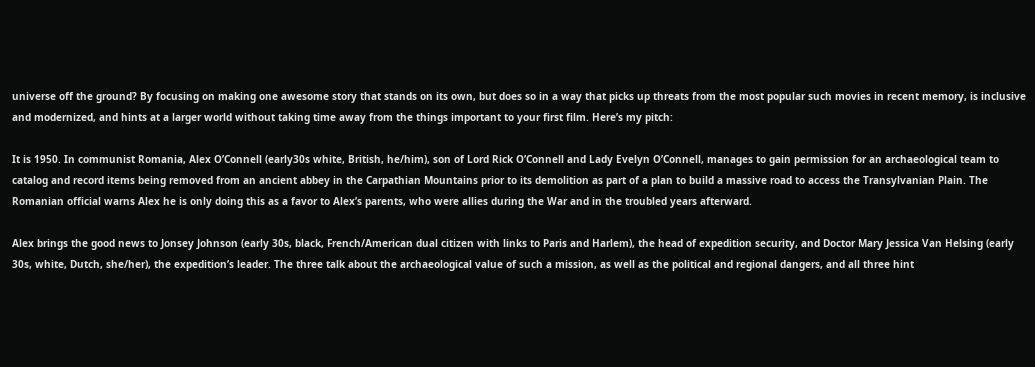universe off the ground? By focusing on making one awesome story that stands on its own, but does so in a way that picks up threats from the most popular such movies in recent memory, is inclusive and modernized, and hints at a larger world without taking time away from the things important to your first film. Here’s my pitch:

It is 1950. In communist Romania, Alex O’Connell (early30s white, British, he/him), son of Lord Rick O’Connell and Lady Evelyn O’Connell, manages to gain permission for an archaeological team to catalog and record items being removed from an ancient abbey in the Carpathian Mountains prior to its demolition as part of a plan to build a massive road to access the Transylvanian Plain. The Romanian official warns Alex he is only doing this as a favor to Alex’s parents, who were allies during the War and in the troubled years afterward.

Alex brings the good news to Jonsey Johnson (early 30s, black, French/American dual citizen with links to Paris and Harlem), the head of expedition security, and Doctor Mary Jessica Van Helsing (early 30s, white, Dutch, she/her), the expedition’s leader. The three talk about the archaeological value of such a mission, as well as the political and regional dangers, and all three hint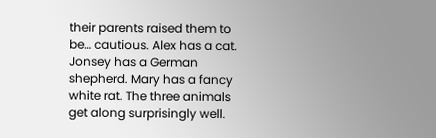their parents raised them to be… cautious. Alex has a cat. Jonsey has a German shepherd. Mary has a fancy white rat. The three animals get along surprisingly well.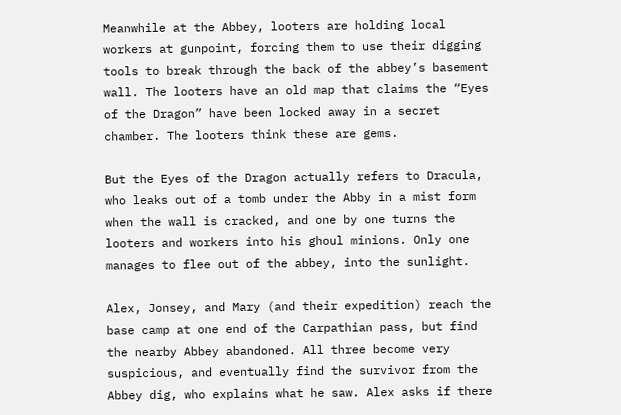Meanwhile at the Abbey, looters are holding local workers at gunpoint, forcing them to use their digging tools to break through the back of the abbey’s basement wall. The looters have an old map that claims the “Eyes of the Dragon” have been locked away in a secret chamber. The looters think these are gems.

But the Eyes of the Dragon actually refers to Dracula, who leaks out of a tomb under the Abby in a mist form when the wall is cracked, and one by one turns the looters and workers into his ghoul minions. Only one manages to flee out of the abbey, into the sunlight.

Alex, Jonsey, and Mary (and their expedition) reach the base camp at one end of the Carpathian pass, but find the nearby Abbey abandoned. All three become very suspicious, and eventually find the survivor from the Abbey dig, who explains what he saw. Alex asks if there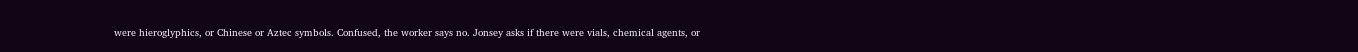were hieroglyphics, or Chinese or Aztec symbols. Confused, the worker says no. Jonsey asks if there were vials, chemical agents, or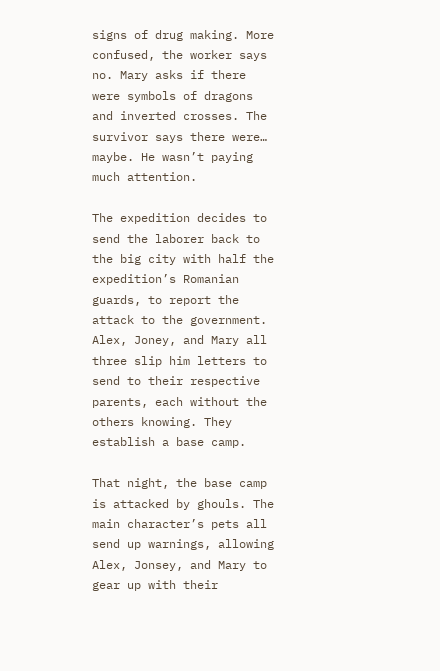signs of drug making. More confused, the worker says no. Mary asks if there were symbols of dragons and inverted crosses. The survivor says there were… maybe. He wasn’t paying much attention.

The expedition decides to send the laborer back to the big city with half the expedition’s Romanian guards, to report the attack to the government. Alex, Joney, and Mary all three slip him letters to send to their respective parents, each without the others knowing. They establish a base camp.

That night, the base camp is attacked by ghouls. The main character’s pets all send up warnings, allowing Alex, Jonsey, and Mary to gear up with their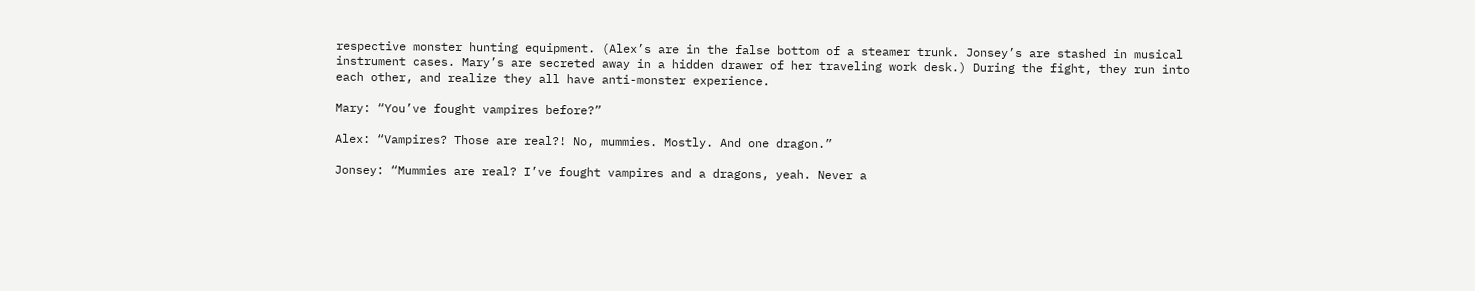respective monster hunting equipment. (Alex’s are in the false bottom of a steamer trunk. Jonsey’s are stashed in musical instrument cases. Mary’s are secreted away in a hidden drawer of her traveling work desk.) During the fight, they run into each other, and realize they all have anti-monster experience.

Mary: “You’ve fought vampires before?”

Alex: “Vampires? Those are real?! No, mummies. Mostly. And one dragon.”

Jonsey: “Mummies are real? I’ve fought vampires and a dragons, yeah. Never a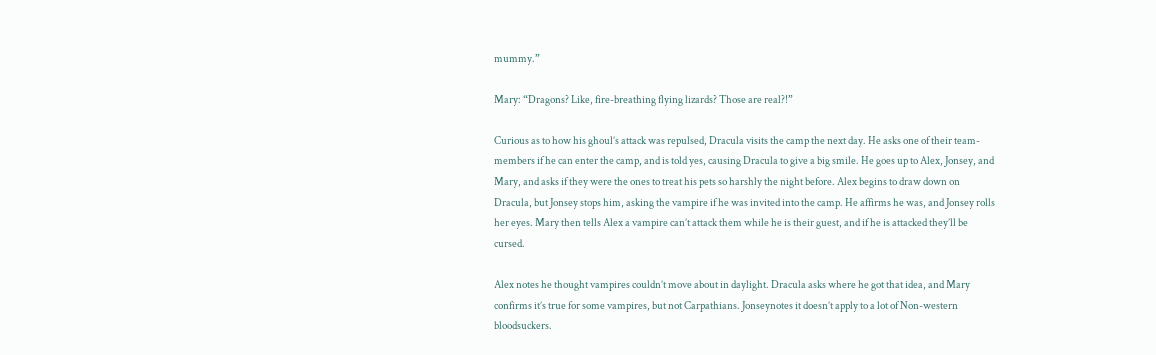mummy.”

Mary: “Dragons? Like, fire-breathing flying lizards? Those are real?!”

Curious as to how his ghoul’s attack was repulsed, Dracula visits the camp the next day. He asks one of their team-members if he can enter the camp, and is told yes, causing Dracula to give a big smile. He goes up to Alex, Jonsey, and Mary, and asks if they were the ones to treat his pets so harshly the night before. Alex begins to draw down on Dracula, but Jonsey stops him, asking the vampire if he was invited into the camp. He affirms he was, and Jonsey rolls her eyes. Mary then tells Alex a vampire can’t attack them while he is their guest, and if he is attacked they’ll be cursed.

Alex notes he thought vampires couldn’t move about in daylight. Dracula asks where he got that idea, and Mary confirms it’s true for some vampires, but not Carpathians. Jonseynotes it doesn’t apply to a lot of Non-western bloodsuckers.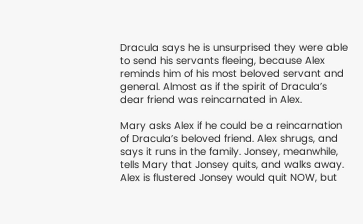Dracula says he is unsurprised they were able to send his servants fleeing, because Alex reminds him of his most beloved servant and general. Almost as if the spirit of Dracula’s dear friend was reincarnated in Alex.

Mary asks Alex if he could be a reincarnation of Dracula’s beloved friend. Alex shrugs, and says it runs in the family. Jonsey, meanwhile, tells Mary that Jonsey quits, and walks away. Alex is flustered Jonsey would quit NOW, but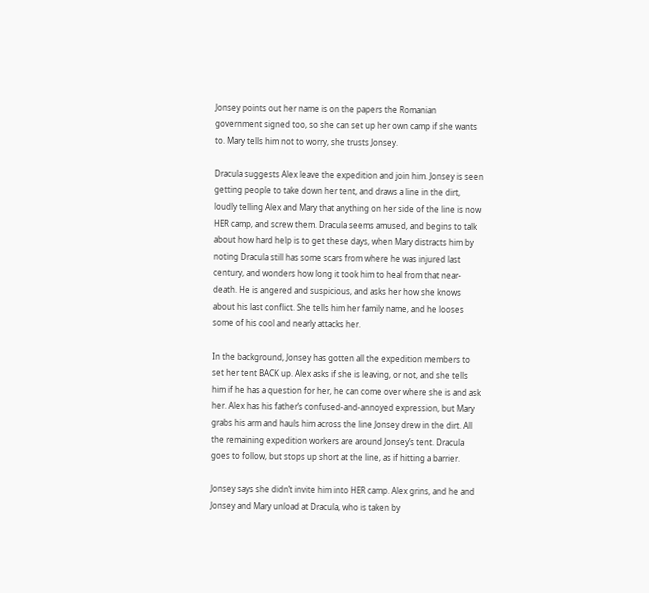Jonsey points out her name is on the papers the Romanian government signed too, so she can set up her own camp if she wants to. Mary tells him not to worry, she trusts Jonsey.

Dracula suggests Alex leave the expedition and join him. Jonsey is seen getting people to take down her tent, and draws a line in the dirt, loudly telling Alex and Mary that anything on her side of the line is now HER camp, and screw them. Dracula seems amused, and begins to talk about how hard help is to get these days, when Mary distracts him by noting Dracula still has some scars from where he was injured last century, and wonders how long it took him to heal from that near-death. He is angered and suspicious, and asks her how she knows about his last conflict. She tells him her family name, and he looses some of his cool and nearly attacks her.

In the background, Jonsey has gotten all the expedition members to set her tent BACK up. Alex asks if she is leaving, or not, and she tells him if he has a question for her, he can come over where she is and ask her. Alex has his father’s confused-and-annoyed expression, but Mary grabs his arm and hauls him across the line Jonsey drew in the dirt. All the remaining expedition workers are around Jonsey’s tent. Dracula goes to follow, but stops up short at the line, as if hitting a barrier.

Jonsey says she didn’t invite him into HER camp. Alex grins, and he and Jonsey and Mary unload at Dracula, who is taken by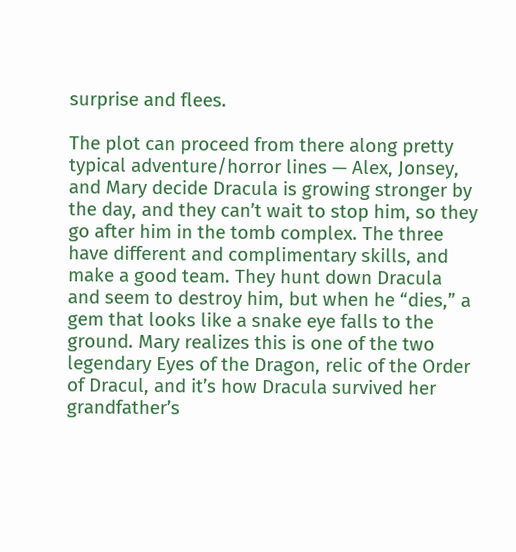surprise and flees.

The plot can proceed from there along pretty typical adventure/horror lines — Alex, Jonsey, and Mary decide Dracula is growing stronger by the day, and they can’t wait to stop him, so they go after him in the tomb complex. The three have different and complimentary skills, and make a good team. They hunt down Dracula and seem to destroy him, but when he “dies,” a gem that looks like a snake eye falls to the ground. Mary realizes this is one of the two legendary Eyes of the Dragon, relic of the Order of Dracul, and it’s how Dracula survived her grandfather’s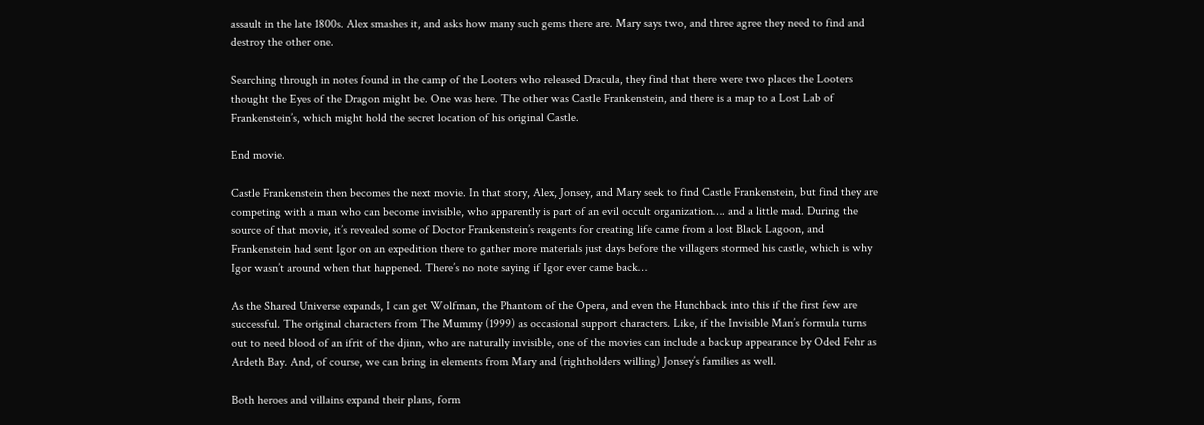assault in the late 1800s. Alex smashes it, and asks how many such gems there are. Mary says two, and three agree they need to find and destroy the other one.

Searching through in notes found in the camp of the Looters who released Dracula, they find that there were two places the Looters thought the Eyes of the Dragon might be. One was here. The other was Castle Frankenstein, and there is a map to a Lost Lab of Frankenstein’s, which might hold the secret location of his original Castle.

End movie.

Castle Frankenstein then becomes the next movie. In that story, Alex, Jonsey, and Mary seek to find Castle Frankenstein, but find they are competing with a man who can become invisible, who apparently is part of an evil occult organization…. and a little mad. During the source of that movie, it’s revealed some of Doctor Frankenstein’s reagents for creating life came from a lost Black Lagoon, and Frankenstein had sent Igor on an expedition there to gather more materials just days before the villagers stormed his castle, which is why Igor wasn’t around when that happened. There’s no note saying if Igor ever came back…

As the Shared Universe expands, I can get Wolfman, the Phantom of the Opera, and even the Hunchback into this if the first few are successful. The original characters from The Mummy (1999) as occasional support characters. Like, if the Invisible Man’s formula turns out to need blood of an ifrit of the djinn, who are naturally invisible, one of the movies can include a backup appearance by Oded Fehr as Ardeth Bay. And, of course, we can bring in elements from Mary and (rightholders willing) Jonsey’s families as well.

Both heroes and villains expand their plans, form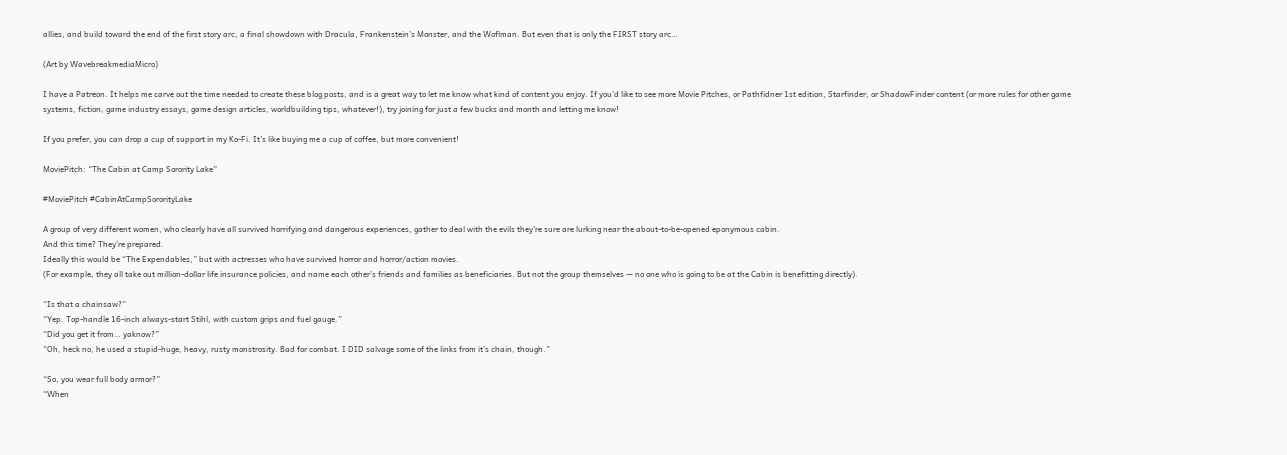allies, and build toward the end of the first story arc, a final showdown with Dracula, Frankenstein’s Monster, and the Woflman. But even that is only the FIRST story arc…

(Art by WavebreakmediaMicro)

I have a Patreon. It helps me carve out the time needed to create these blog posts, and is a great way to let me know what kind of content you enjoy. If you’d like to see more Movie Pitches, or Pathfidner 1st edition, Starfinder, or ShadowFinder content (or more rules for other game systems, fiction, game industry essays, game design articles, worldbuilding tips, whatever!), try joining for just a few bucks and month and letting me know!

If you prefer, you can drop a cup of support in my Ko-Fi. It’s like buying me a cup of coffee, but more convenient!

MoviePitch: “The Cabin at Camp Sorority Lake”

#MoviePitch #CabinAtCampSororityLake

A group of very different women, who clearly have all survived horrifying and dangerous experiences, gather to deal with the evils they’re sure are lurking near the about-to-be-opened eponymous cabin.
And this time? They’re prepared.
Ideally this would be “The Expendables,” but with actresses who have survived horror and horror/action movies.
(For example, they all take out million-dollar life insurance policies, and name each other’s friends and families as beneficiaries. But not the group themselves — no one who is going to be at the Cabin is benefitting directly).

“Is that a chainsaw?”
“Yep. Top-handle 16-inch always-start Stihl, with custom grips and fuel gauge.”
“Did you get it from… yaknow?”
“Oh, heck no, he used a stupid-huge, heavy, rusty monstrosity. Bad for combat. I DID salvage some of the links from it’s chain, though.”

“So, you wear full body armor?”
“When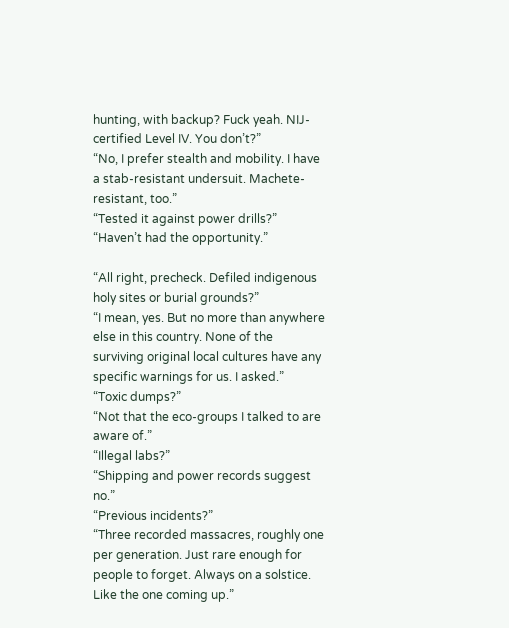hunting, with backup? Fuck yeah. NIJ-certified Level IV. You don’t?”
“No, I prefer stealth and mobility. I have a stab-resistant undersuit. Machete-resistant, too.”
“Tested it against power drills?”
“Haven’t had the opportunity.”

“All right, precheck. Defiled indigenous holy sites or burial grounds?”
“I mean, yes. But no more than anywhere else in this country. None of the surviving original local cultures have any specific warnings for us. I asked.”
“Toxic dumps?”
“Not that the eco-groups I talked to are aware of.”
“Illegal labs?”
“Shipping and power records suggest no.”
“Previous incidents?”
“Three recorded massacres, roughly one per generation. Just rare enough for people to forget. Always on a solstice. Like the one coming up.”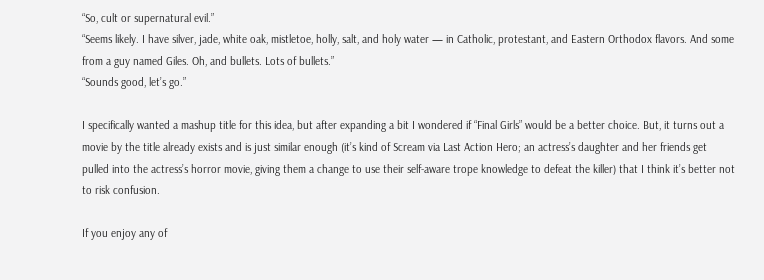“So, cult or supernatural evil.”
“Seems likely. I have silver, jade, white oak, mistletoe, holly, salt, and holy water — in Catholic, protestant, and Eastern Orthodox flavors. And some from a guy named Giles. Oh, and bullets. Lots of bullets.”
“Sounds good, let’s go.”

I specifically wanted a mashup title for this idea, but after expanding a bit I wondered if “Final Girls” would be a better choice. But, it turns out a movie by the title already exists and is just similar enough (it’s kind of Scream via Last Action Hero; an actress’s daughter and her friends get pulled into the actress’s horror movie, giving them a change to use their self-aware trope knowledge to defeat the killer) that I think it’s better not to risk confusion.

If you enjoy any of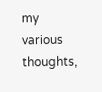my various thoughts,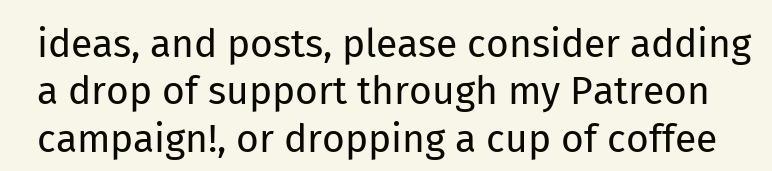ideas, and posts, please consider adding a drop of support through my Patreon campaign!, or dropping a cup of coffee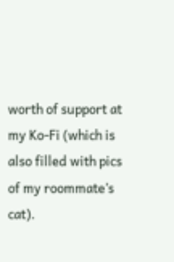worth of support at my Ko-Fi (which is also filled with pics of my roommate’s cat).